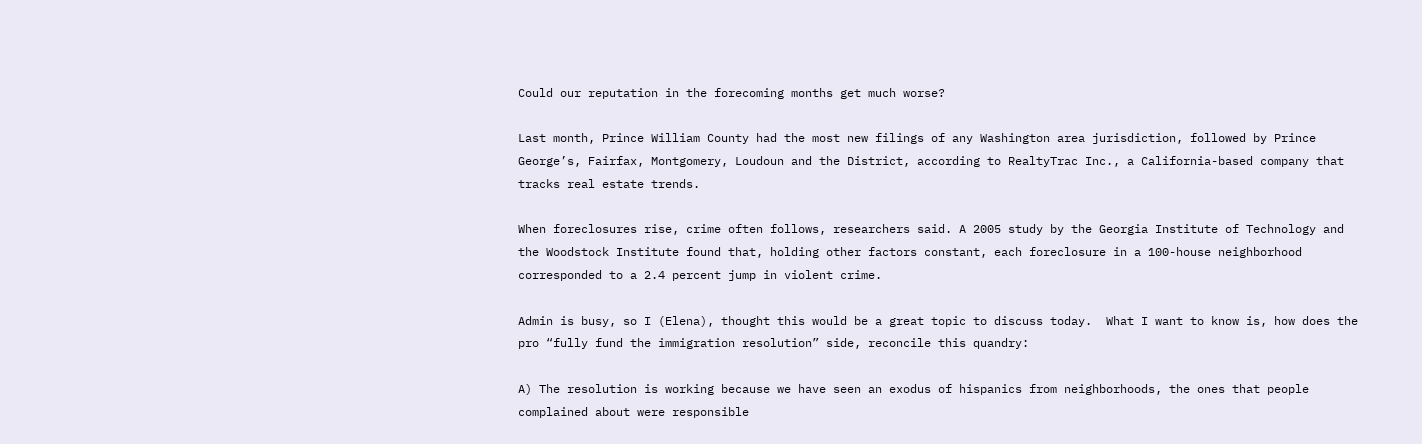Could our reputation in the forecoming months get much worse?

Last month, Prince William County had the most new filings of any Washington area jurisdiction, followed by Prince George’s, Fairfax, Montgomery, Loudoun and the District, according to RealtyTrac Inc., a California-based company that tracks real estate trends.

When foreclosures rise, crime often follows, researchers said. A 2005 study by the Georgia Institute of Technology and the Woodstock Institute found that, holding other factors constant, each foreclosure in a 100-house neighborhood corresponded to a 2.4 percent jump in violent crime.

Admin is busy, so I (Elena), thought this would be a great topic to discuss today.  What I want to know is, how does the pro “fully fund the immigration resolution” side, reconcile this quandry:

A) The resolution is working because we have seen an exodus of hispanics from neighborhoods, the ones that people complained about were responsible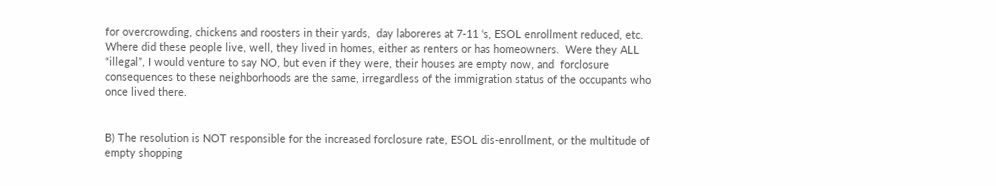for overcrowding, chickens and roosters in their yards,  day laboreres at 7-11 ‘s, ESOL enrollment reduced, etc.     Where did these people live, well, they lived in homes, either as renters or has homeowners.  Were they ALL “illegal”, I would venture to say NO, but even if they were, their houses are empty now, and  forclosure consequences to these neighborhoods are the same, irregardless of the immigration status of the occupants who once lived there.


B) The resolution is NOT responsible for the increased forclosure rate, ESOL dis-enrollment, or the multitude of empty shopping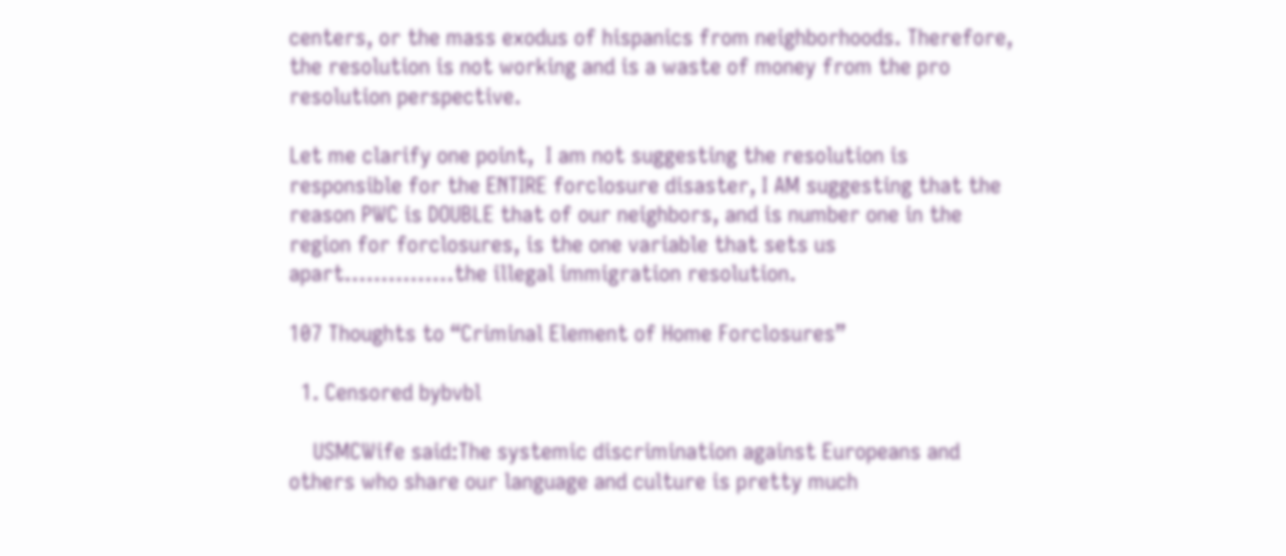centers, or the mass exodus of hispanics from neighborhoods. Therefore, the resolution is not working and is a waste of money from the pro resolution perspective.

Let me clarify one point,  I am not suggesting the resolution is responsible for the ENTIRE forclosure disaster, I AM suggesting that the reason PWC is DOUBLE that of our neighbors, and is number one in the region for forclosures, is the one variable that sets us apart……………the illegal immigration resolution.

107 Thoughts to “Criminal Element of Home Forclosures”

  1. Censored bybvbl

    USMCWife said:The systemic discrimination against Europeans and others who share our language and culture is pretty much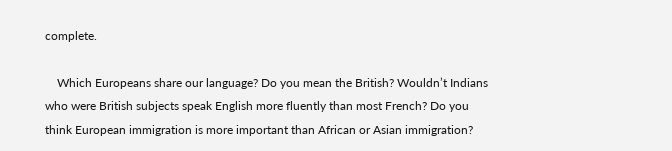complete.

    Which Europeans share our language? Do you mean the British? Wouldn’t Indians who were British subjects speak English more fluently than most French? Do you think European immigration is more important than African or Asian immigration?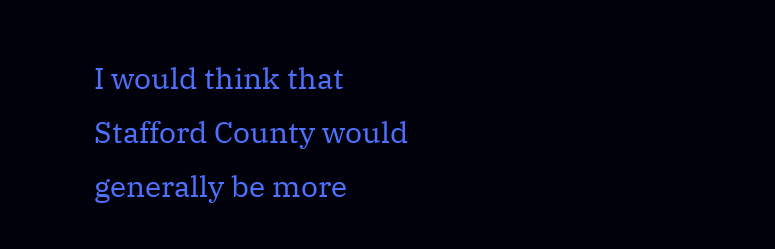I would think that Stafford County would generally be more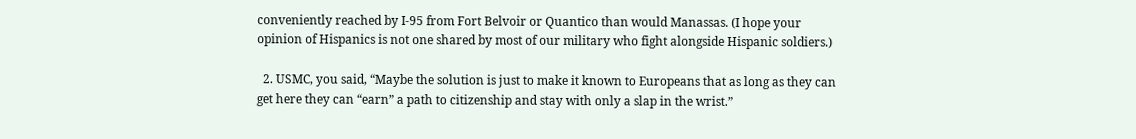conveniently reached by I-95 from Fort Belvoir or Quantico than would Manassas. (I hope your opinion of Hispanics is not one shared by most of our military who fight alongside Hispanic soldiers.)

  2. USMC, you said, “Maybe the solution is just to make it known to Europeans that as long as they can get here they can “earn” a path to citizenship and stay with only a slap in the wrist.”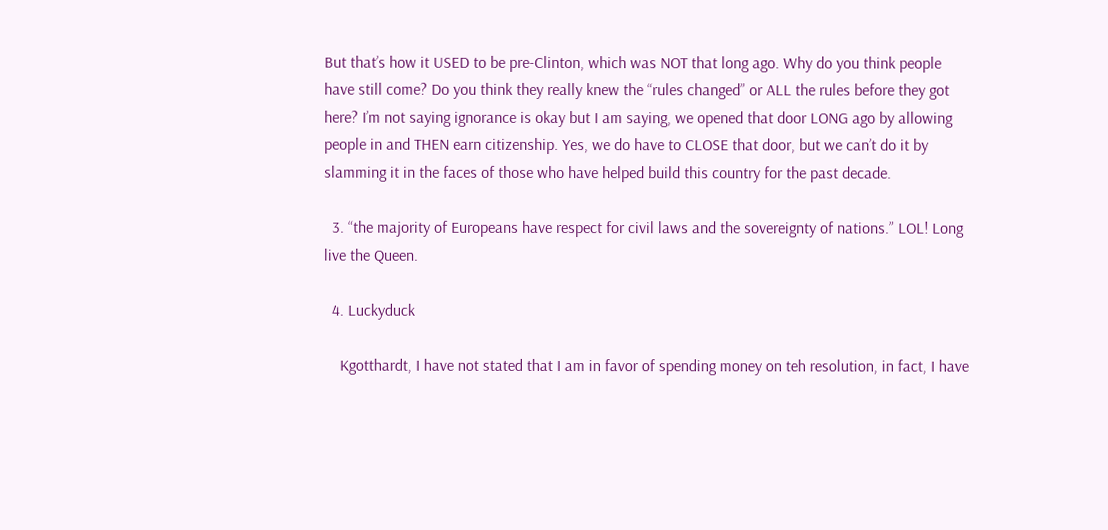But that’s how it USED to be pre-Clinton, which was NOT that long ago. Why do you think people have still come? Do you think they really knew the “rules changed” or ALL the rules before they got here? I’m not saying ignorance is okay but I am saying, we opened that door LONG ago by allowing people in and THEN earn citizenship. Yes, we do have to CLOSE that door, but we can’t do it by slamming it in the faces of those who have helped build this country for the past decade.

  3. “the majority of Europeans have respect for civil laws and the sovereignty of nations.” LOL! Long live the Queen.

  4. Luckyduck

    Kgotthardt, I have not stated that I am in favor of spending money on teh resolution, in fact, I have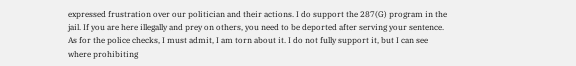expressed frustration over our politician and their actions. I do support the 287(G) program in the jail. If you are here illegally and prey on others, you need to be deported after serving your sentence. As for the police checks, I must admit, I am torn about it. I do not fully support it, but I can see where prohibiting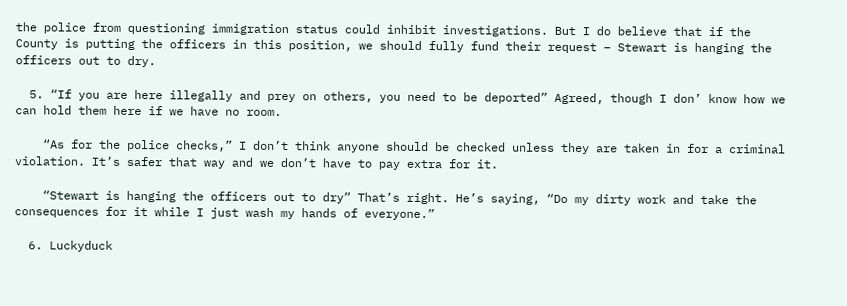the police from questioning immigration status could inhibit investigations. But I do believe that if the County is putting the officers in this position, we should fully fund their request – Stewart is hanging the officers out to dry.

  5. “If you are here illegally and prey on others, you need to be deported” Agreed, though I don’ know how we can hold them here if we have no room.

    “As for the police checks,” I don’t think anyone should be checked unless they are taken in for a criminal violation. It’s safer that way and we don’t have to pay extra for it.

    “Stewart is hanging the officers out to dry” That’s right. He’s saying, “Do my dirty work and take the consequences for it while I just wash my hands of everyone.”

  6. Luckyduck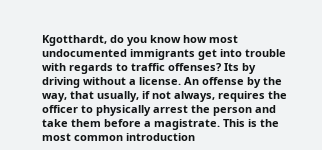Kgotthardt, do you know how most undocumented immigrants get into trouble with regards to traffic offenses? Its by driving without a license. An offense by the way, that usually, if not always, requires the officer to physically arrest the person and take them before a magistrate. This is the most common introduction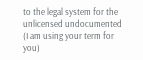to the legal system for the unlicensed undocumented (I am using your term for you)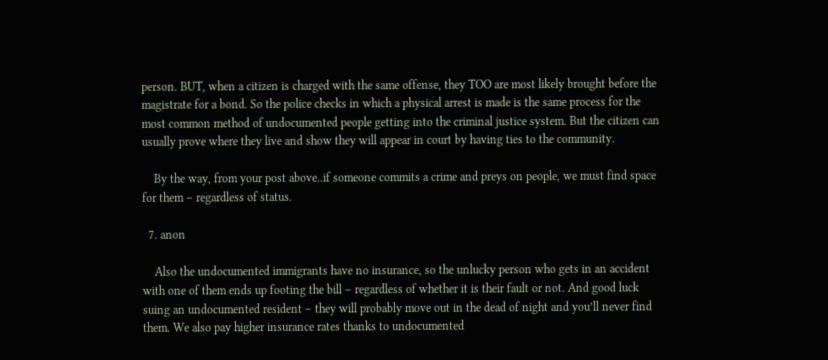person. BUT, when a citizen is charged with the same offense, they TOO are most likely brought before the magistrate for a bond. So the police checks in which a physical arrest is made is the same process for the most common method of undocumented people getting into the criminal justice system. But the citizen can usually prove where they live and show they will appear in court by having ties to the community.

    By the way, from your post above..if someone commits a crime and preys on people, we must find space for them – regardless of status.

  7. anon

    Also the undocumented immigrants have no insurance, so the unlucky person who gets in an accident with one of them ends up footing the bill – regardless of whether it is their fault or not. And good luck suing an undocumented resident – they will probably move out in the dead of night and you’ll never find them. We also pay higher insurance rates thanks to undocumented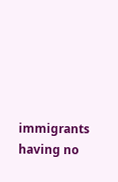immigrants having no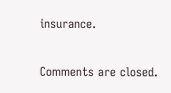insurance.

Comments are closed.